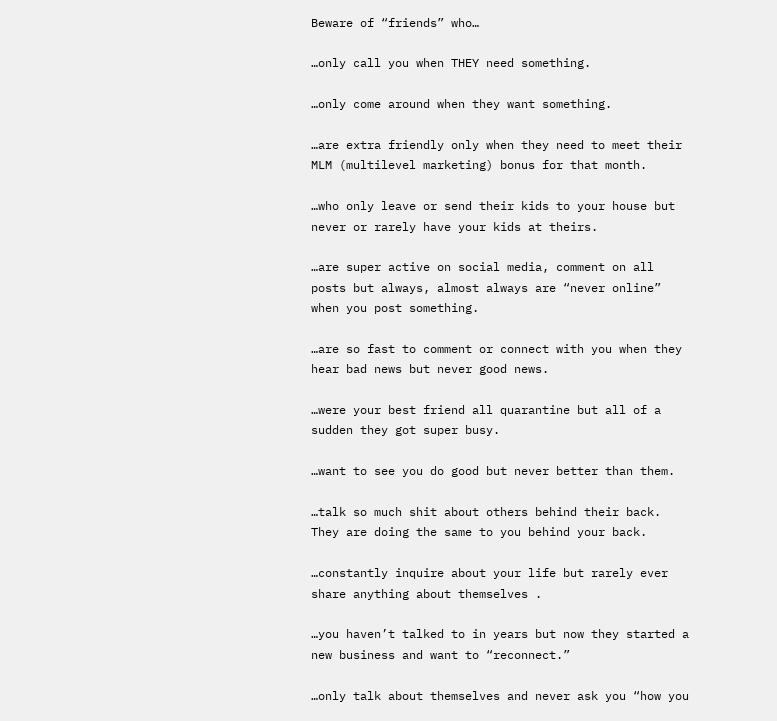Beware of “friends” who…

…only call you when THEY need something.

…only come around when they want something.

…are extra friendly only when they need to meet their MLM (multilevel marketing) bonus for that month.

…who only leave or send their kids to your house but never or rarely have your kids at theirs.

…are super active on social media, comment on all posts but always, almost always are “never online” when you post something.

…are so fast to comment or connect with you when they hear bad news but never good news.

…were your best friend all quarantine but all of a sudden they got super busy.

…want to see you do good but never better than them.

…talk so much shit about others behind their back. They are doing the same to you behind your back.

…constantly inquire about your life but rarely ever share anything about themselves .

…you haven’t talked to in years but now they started a new business and want to “reconnect.”

…only talk about themselves and never ask you “how you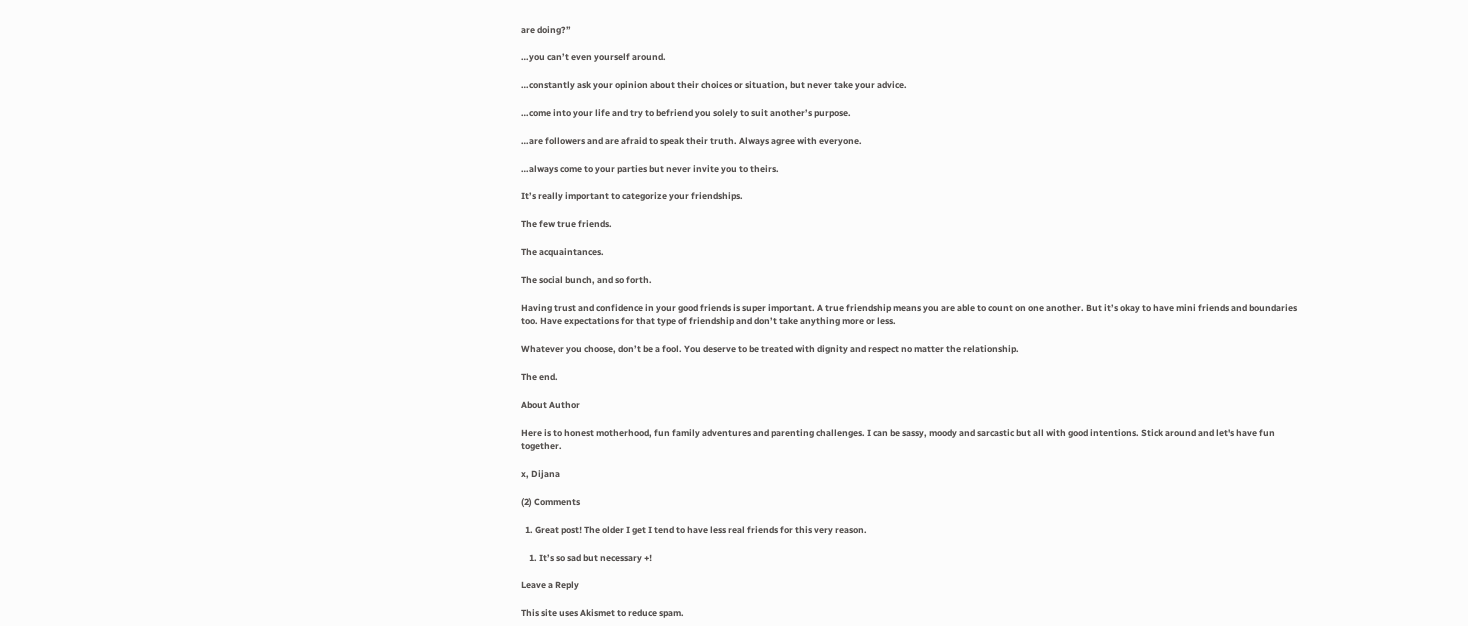are doing?”

…you can’t even yourself around.

…constantly ask your opinion about their choices or situation, but never take your advice.

…come into your life and try to befriend you solely to suit another’s purpose.

…are followers and are afraid to speak their truth. Always agree with everyone.

…always come to your parties but never invite you to theirs.

It’s really important to categorize your friendships.

The few true friends.

The acquaintances.

The social bunch, and so forth.

Having trust and confidence in your good friends is super important. A true friendship means you are able to count on one another. But it’s okay to have mini friends and boundaries too. Have expectations for that type of friendship and don’t take anything more or less.

Whatever you choose, don’t be a fool. You deserve to be treated with dignity and respect no matter the relationship.

The end.

About Author

Here is to honest motherhood, fun family adventures and parenting challenges. I can be sassy, moody and sarcastic but all with good intentions. Stick around and let's have fun together.

x, Dijana

(2) Comments

  1. Great post! The older I get I tend to have less real friends for this very reason.

    1. It’s so sad but necessary +!

Leave a Reply

This site uses Akismet to reduce spam.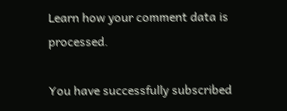Learn how your comment data is processed.

You have successfully subscribed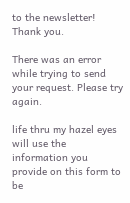to the newsletter! Thank you.

There was an error while trying to send your request. Please try again.

life thru my hazel eyes will use the information you provide on this form to be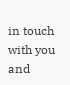in touch with you and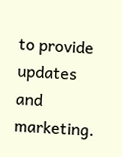to provide updates and marketing.